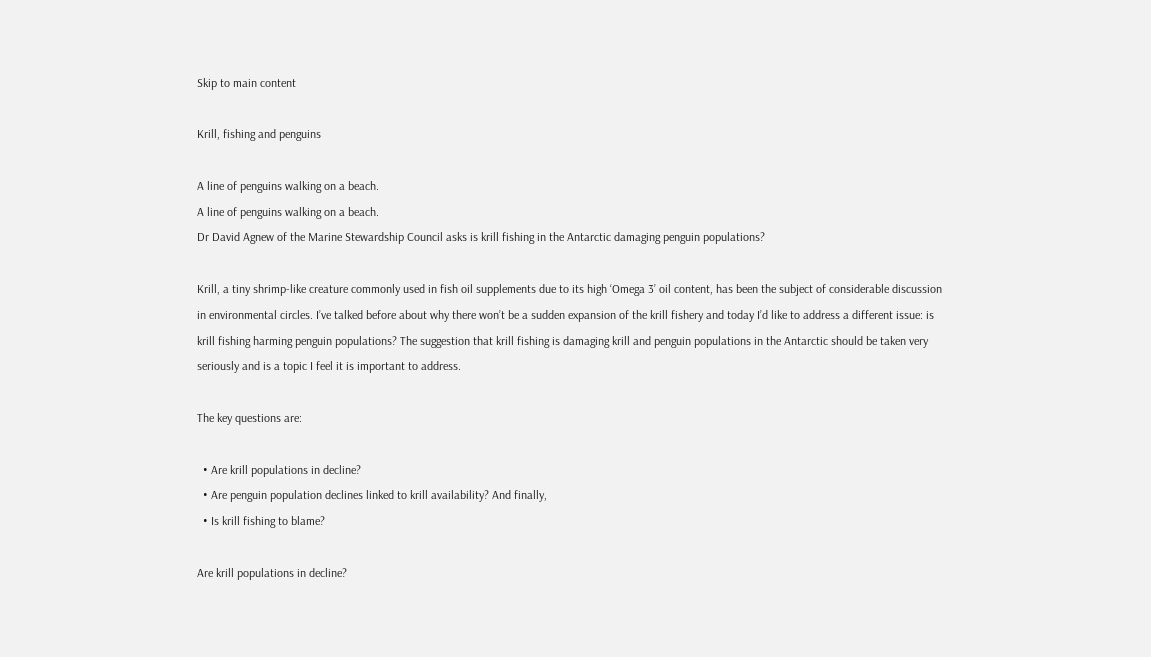Skip to main content

Krill, fishing and penguins

A line of penguins walking on a beach.
A line of penguins walking on a beach.
Dr David Agnew of the Marine Stewardship Council asks is krill fishing in the Antarctic damaging penguin populations?

Krill, a tiny shrimp-like creature commonly used in fish oil supplements due to its high ‘Omega 3’ oil content, has been the subject of considerable discussion in environmental circles. I’ve talked before about why there won’t be a sudden expansion of the krill fishery and today I’d like to address a different issue: is krill fishing harming penguin populations? The suggestion that krill fishing is damaging krill and penguin populations in the Antarctic should be taken very seriously and is a topic I feel it is important to address.

The key questions are:

  • Are krill populations in decline?
  • Are penguin population declines linked to krill availability? And finally,
  • Is krill fishing to blame?

Are krill populations in decline?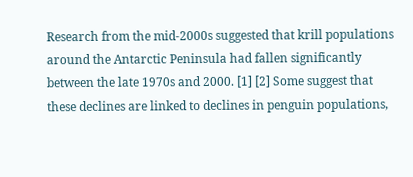Research from the mid-2000s suggested that krill populations around the Antarctic Peninsula had fallen significantly between the late 1970s and 2000. [1] [2] Some suggest that these declines are linked to declines in penguin populations,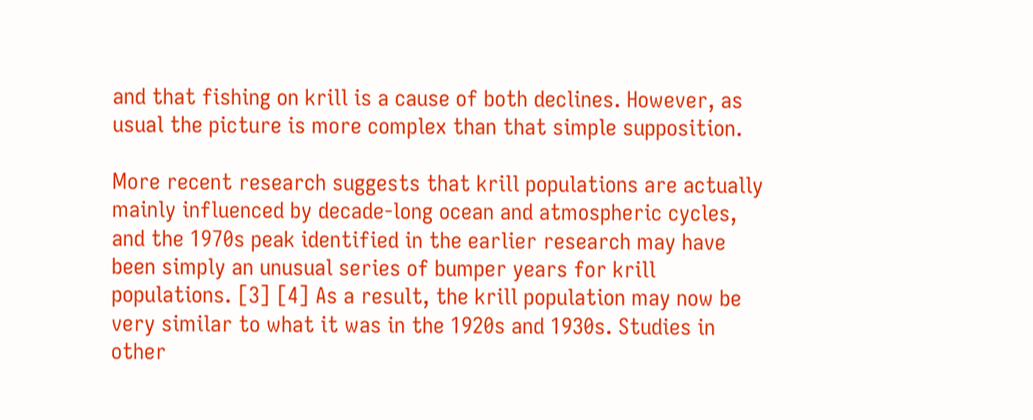and that fishing on krill is a cause of both declines. However, as usual the picture is more complex than that simple supposition.

More recent research suggests that krill populations are actually mainly influenced by decade-long ocean and atmospheric cycles, and the 1970s peak identified in the earlier research may have been simply an unusual series of bumper years for krill populations. [3] [4] As a result, the krill population may now be very similar to what it was in the 1920s and 1930s. Studies in other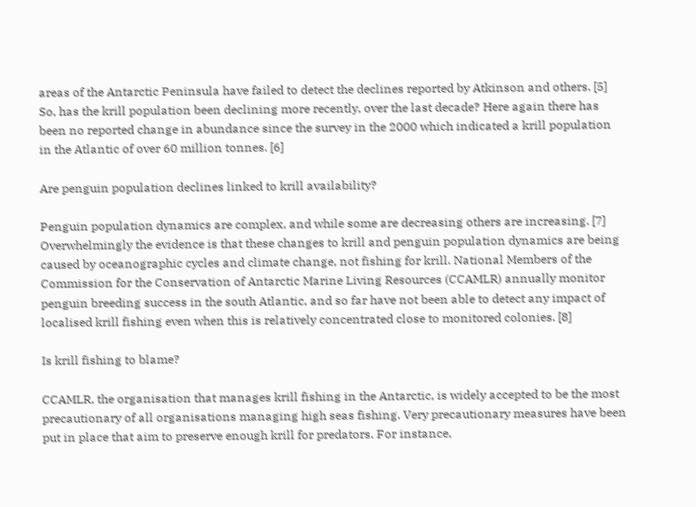areas of the Antarctic Peninsula have failed to detect the declines reported by Atkinson and others. [5] So, has the krill population been declining more recently, over the last decade? Here again there has been no reported change in abundance since the survey in the 2000 which indicated a krill population in the Atlantic of over 60 million tonnes. [6]

Are penguin population declines linked to krill availability?

Penguin population dynamics are complex, and while some are decreasing others are increasing. [7] Overwhelmingly the evidence is that these changes to krill and penguin population dynamics are being caused by oceanographic cycles and climate change, not fishing for krill. National Members of the Commission for the Conservation of Antarctic Marine Living Resources (CCAMLR) annually monitor penguin breeding success in the south Atlantic, and so far have not been able to detect any impact of localised krill fishing even when this is relatively concentrated close to monitored colonies. [8]

Is krill fishing to blame?

CCAMLR, the organisation that manages krill fishing in the Antarctic, is widely accepted to be the most precautionary of all organisations managing high seas fishing. Very precautionary measures have been put in place that aim to preserve enough krill for predators. For instance,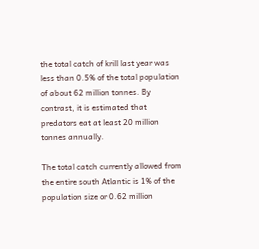the total catch of krill last year was less than 0.5% of the total population of about 62 million tonnes. By contrast, it is estimated that predators eat at least 20 million tonnes annually.

The total catch currently allowed from the entire south Atlantic is 1% of the population size or 0.62 million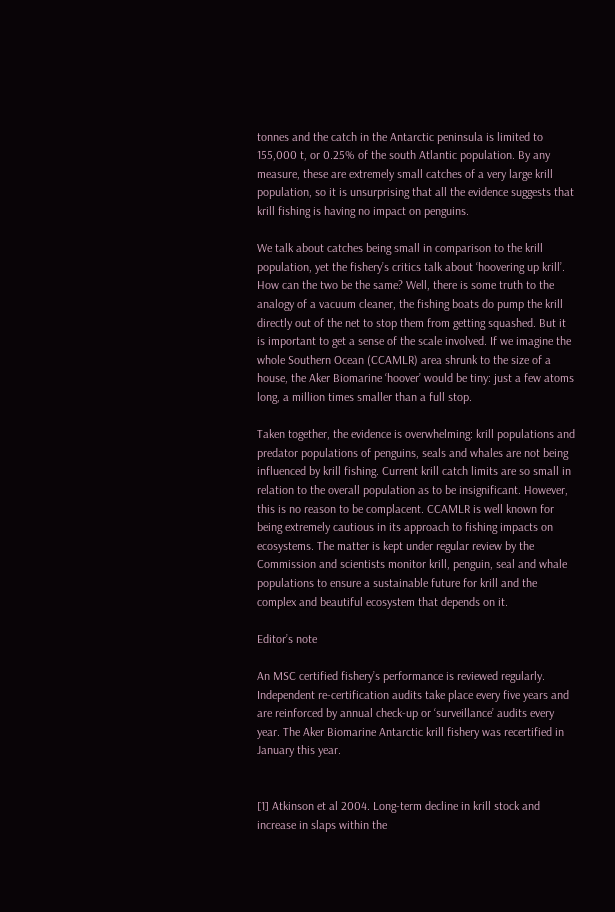tonnes and the catch in the Antarctic peninsula is limited to 155,000 t, or 0.25% of the south Atlantic population. By any measure, these are extremely small catches of a very large krill population, so it is unsurprising that all the evidence suggests that krill fishing is having no impact on penguins.

We talk about catches being small in comparison to the krill population, yet the fishery’s critics talk about ‘hoovering up krill’. How can the two be the same? Well, there is some truth to the analogy of a vacuum cleaner, the fishing boats do pump the krill directly out of the net to stop them from getting squashed. But it is important to get a sense of the scale involved. If we imagine the whole Southern Ocean (CCAMLR) area shrunk to the size of a house, the Aker Biomarine ‘hoover’ would be tiny: just a few atoms long, a million times smaller than a full stop.

Taken together, the evidence is overwhelming: krill populations and predator populations of penguins, seals and whales are not being influenced by krill fishing. Current krill catch limits are so small in relation to the overall population as to be insignificant. However, this is no reason to be complacent. CCAMLR is well known for being extremely cautious in its approach to fishing impacts on ecosystems. The matter is kept under regular review by the Commission and scientists monitor krill, penguin, seal and whale populations to ensure a sustainable future for krill and the complex and beautiful ecosystem that depends on it.

Editor’s note

An MSC certified fishery’s performance is reviewed regularly. Independent re-certification audits take place every five years and are reinforced by annual check-up or ‘surveillance’ audits every year. The Aker Biomarine Antarctic krill fishery was recertified in January this year.


[1] Atkinson et al 2004. Long-term decline in krill stock and increase in slaps within the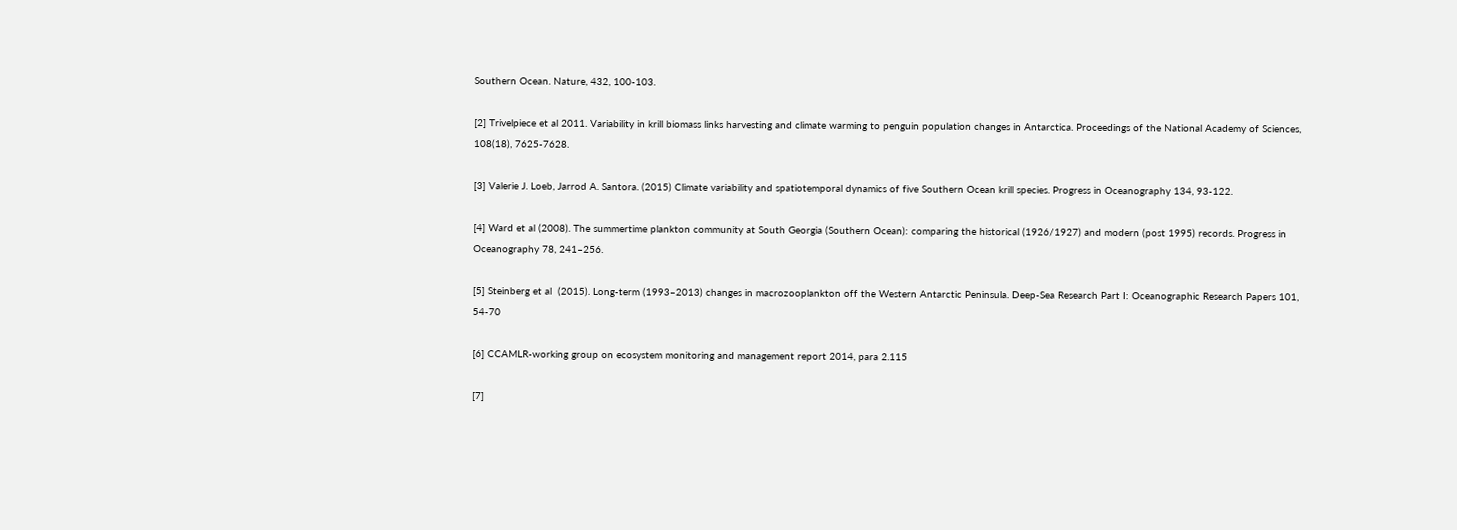Southern Ocean. Nature, 432, 100-103.

[2] Trivelpiece et al 2011. Variability in krill biomass links harvesting and climate warming to penguin population changes in Antarctica. Proceedings of the National Academy of Sciences, 108(18), 7625-7628.

[3] Valerie J. Loeb, Jarrod A. Santora. (2015) Climate variability and spatiotemporal dynamics of five Southern Ocean krill species. Progress in Oceanography 134, 93-122.

[4] Ward et al (2008). The summertime plankton community at South Georgia (Southern Ocean): comparing the historical (1926/1927) and modern (post 1995) records. Progress in Oceanography 78, 241–256.

[5] Steinberg et al  (2015). Long-term (1993–2013) changes in macrozooplankton off the Western Antarctic Peninsula. Deep-Sea Research Part I: Oceanographic Research Papers 101, 54-70

[6] CCAMLR-working group on ecosystem monitoring and management report 2014, para 2.115

[7]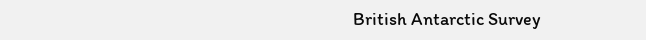British Antarctic Survey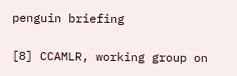penguin briefing

[8] CCAMLR, working group on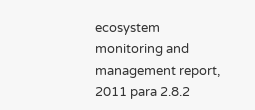ecosystem monitoring and management report, 2011 para 2.8.2